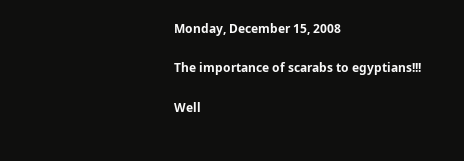Monday, December 15, 2008

The importance of scarabs to egyptians!!!

Well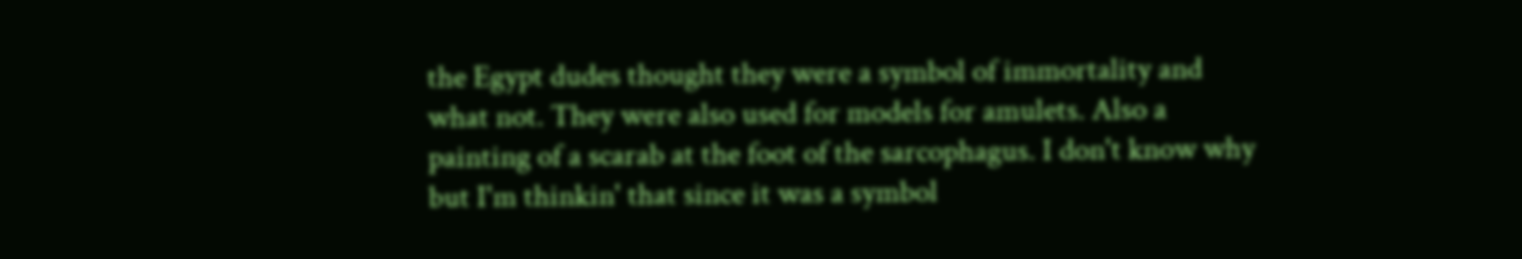the Egypt dudes thought they were a symbol of immortality and what not. They were also used for models for amulets. Also a painting of a scarab at the foot of the sarcophagus. I don't know why but I'm thinkin' that since it was a symbol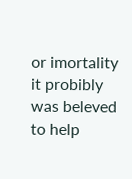or imortality it probibly was beleved to help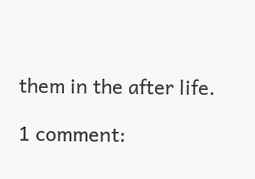them in the after life.

1 comment: